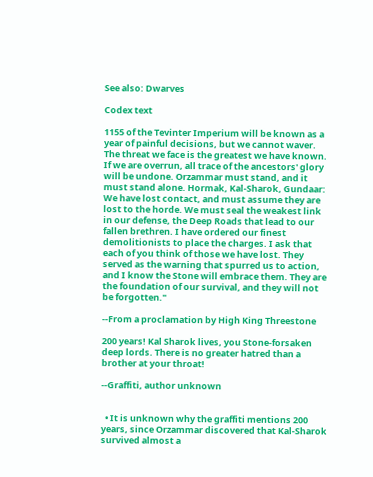See also: Dwarves

Codex text

1155 of the Tevinter Imperium will be known as a year of painful decisions, but we cannot waver. The threat we face is the greatest we have known. If we are overrun, all trace of the ancestors' glory will be undone. Orzammar must stand, and it must stand alone. Hormak, Kal-Sharok, Gundaar: We have lost contact, and must assume they are lost to the horde. We must seal the weakest link in our defense, the Deep Roads that lead to our fallen brethren. I have ordered our finest demolitionists to place the charges. I ask that each of you think of those we have lost. They served as the warning that spurred us to action, and I know the Stone will embrace them. They are the foundation of our survival, and they will not be forgotten."

--From a proclamation by High King Threestone

200 years! Kal Sharok lives, you Stone-forsaken deep lords. There is no greater hatred than a brother at your throat!

--Graffiti, author unknown


  • It is unknown why the graffiti mentions 200 years, since Orzammar discovered that Kal-Sharok survived almost a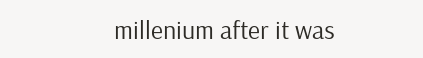millenium after it was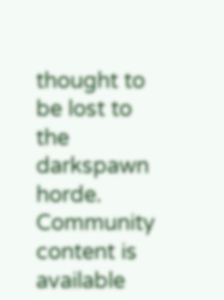thought to be lost to the darkspawn horde.
Community content is available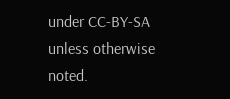under CC-BY-SA unless otherwise noted.